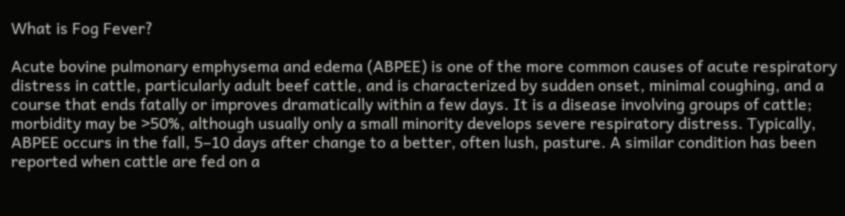What is Fog Fever?

Acute bovine pulmonary emphysema and edema (ABPEE) is one of the more common causes of acute respiratory distress in cattle, particularly adult beef cattle, and is characterized by sudden onset, minimal coughing, and a course that ends fatally or improves dramatically within a few days. It is a disease involving groups of cattle; morbidity may be >50%, although usually only a small minority develops severe respiratory distress. Typically, ABPEE occurs in the fall, 5–10 days after change to a better, often lush, pasture. A similar condition has been reported when cattle are fed on a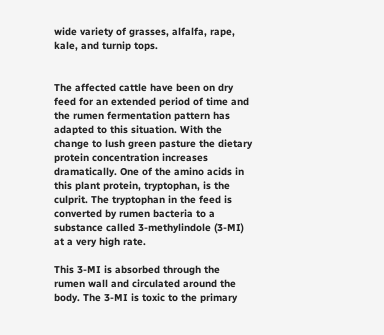wide variety of grasses, alfalfa, rape, kale, and turnip tops.


The affected cattle have been on dry feed for an extended period of time and the rumen fermentation pattern has adapted to this situation. With the change to lush green pasture the dietary protein concentration increases dramatically. One of the amino acids in this plant protein, tryptophan, is the culprit. The tryptophan in the feed is converted by rumen bacteria to a substance called 3-methylindole (3-MI) at a very high rate.

This 3-MI is absorbed through the rumen wall and circulated around the body. The 3-MI is toxic to the primary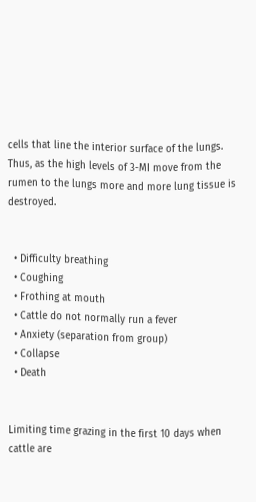cells that line the interior surface of the lungs. Thus, as the high levels of 3-MI move from the rumen to the lungs more and more lung tissue is destroyed.


  • Difficulty breathing
  • Coughing
  • Frothing at mouth
  • Cattle do not normally run a fever
  • Anxiety (separation from group)
  • Collapse
  • Death


Limiting time grazing in the first 10 days when cattle are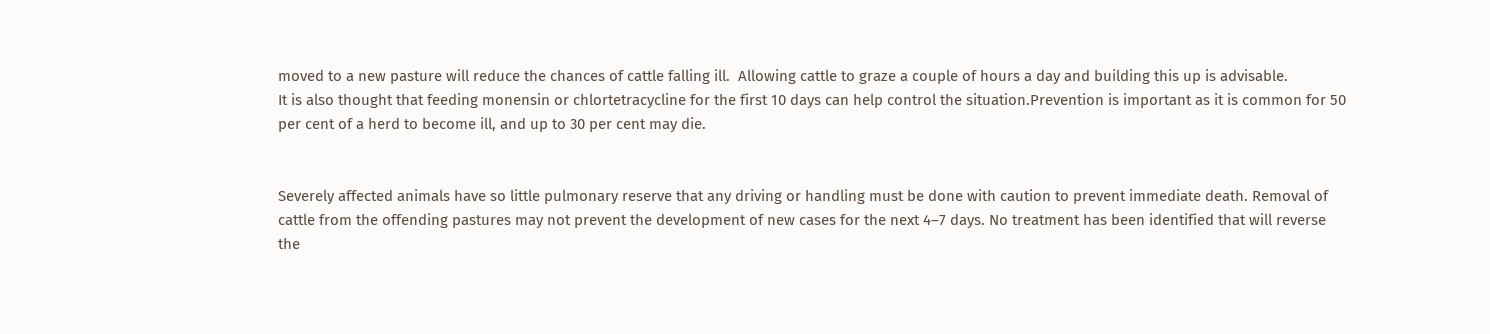moved to a new pasture will reduce the chances of cattle falling ill.  Allowing cattle to graze a couple of hours a day and building this up is advisable.
It is also thought that feeding monensin or chlortetracycline for the first 10 days can help control the situation.Prevention is important as it is common for 50 per cent of a herd to become ill, and up to 30 per cent may die.


Severely affected animals have so little pulmonary reserve that any driving or handling must be done with caution to prevent immediate death. Removal of cattle from the offending pastures may not prevent the development of new cases for the next 4–7 days. No treatment has been identified that will reverse the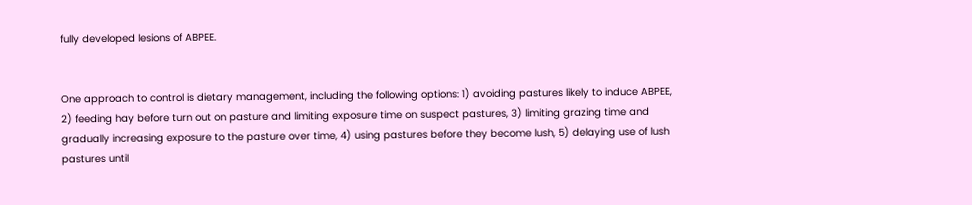fully developed lesions of ABPEE.


One approach to control is dietary management, including the following options: 1) avoiding pastures likely to induce ABPEE, 2) feeding hay before turn out on pasture and limiting exposure time on suspect pastures, 3) limiting grazing time and gradually increasing exposure to the pasture over time, 4) using pastures before they become lush, 5) delaying use of lush pastures until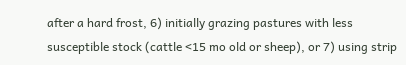after a hard frost, 6) initially grazing pastures with less susceptible stock (cattle <15 mo old or sheep), or 7) using strip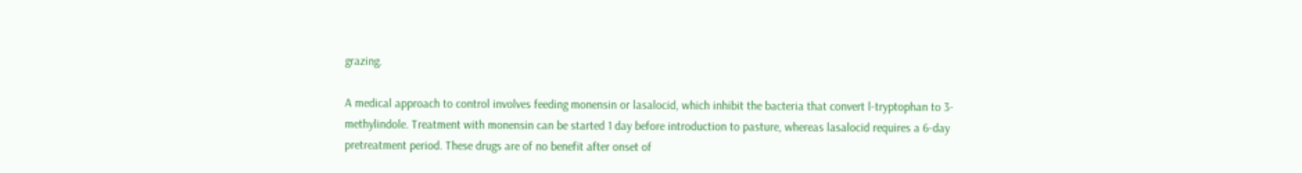grazing.

A medical approach to control involves feeding monensin or lasalocid, which inhibit the bacteria that convert l-tryptophan to 3-methylindole. Treatment with monensin can be started 1 day before introduction to pasture, whereas lasalocid requires a 6-day pretreatment period. These drugs are of no benefit after onset of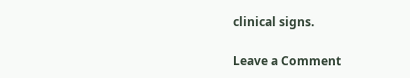clinical signs.

Leave a Comment